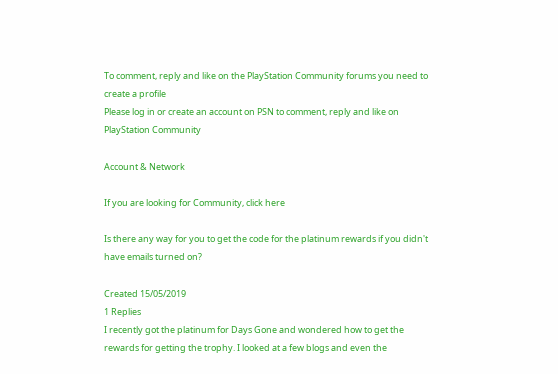To comment, reply and like on the PlayStation Community forums you need to create a profile
Please log in or create an account on PSN to comment, reply and like on PlayStation Community

Account & Network

If you are looking for Community, click here

Is there any way for you to get the code for the platinum rewards if you didn't have emails turned on?

Created 15/05/2019
1 Replies
I recently got the platinum for Days Gone and wondered how to get the rewards for getting the trophy. I looked at a few blogs and even the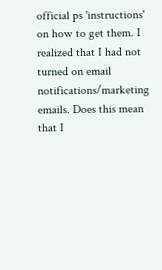official ps 'instructions' on how to get them. I realized that I had not turned on email notifications/marketing emails. Does this mean that I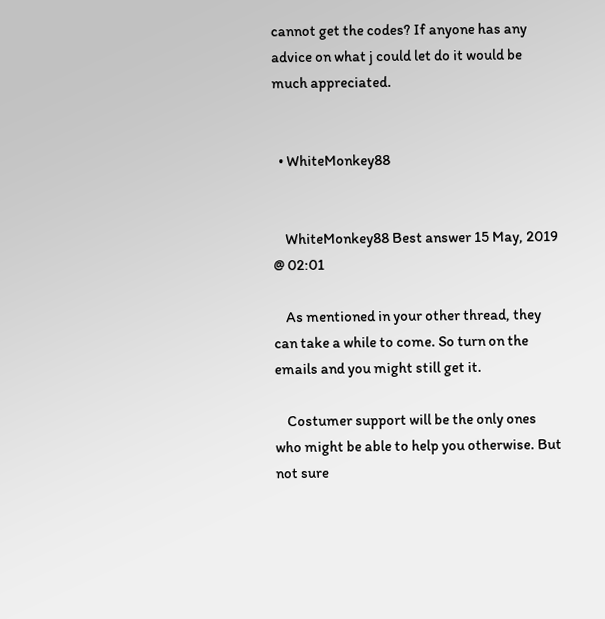cannot get the codes? If anyone has any advice on what j could let do it would be much appreciated.


  • WhiteMonkey88


    WhiteMonkey88 Best answer 15 May, 2019 @ 02:01

    As mentioned in your other thread, they can take a while to come. So turn on the emails and you might still get it.

    Costumer support will be the only ones who might be able to help you otherwise. But not sure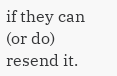if they can (or do) resend it.